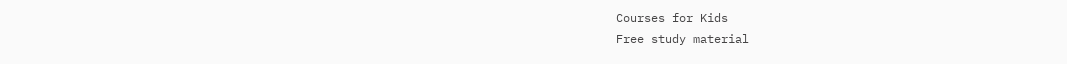Courses for Kids
Free study material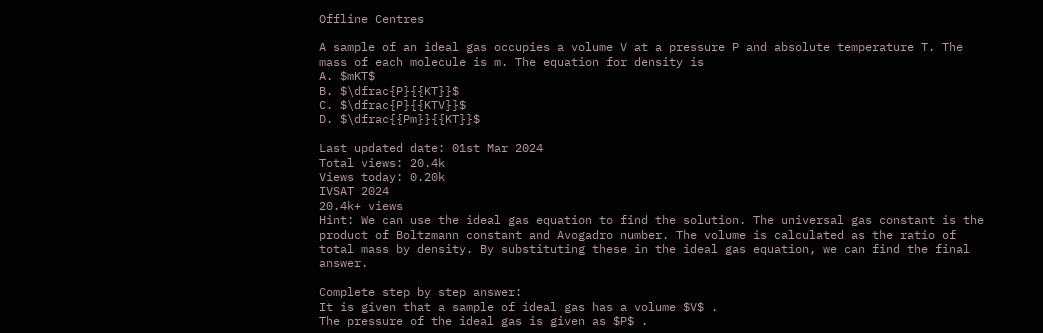Offline Centres

A sample of an ideal gas occupies a volume V at a pressure P and absolute temperature T. The mass of each molecule is m. The equation for density is
A. $mKT$
B. $\dfrac{P}{{KT}}$
C. $\dfrac{P}{{KTV}}$
D. $\dfrac{{Pm}}{{KT}}$

Last updated date: 01st Mar 2024
Total views: 20.4k
Views today: 0.20k
IVSAT 2024
20.4k+ views
Hint: We can use the ideal gas equation to find the solution. The universal gas constant is the product of Boltzmann constant and Avogadro number. The volume is calculated as the ratio of total mass by density. By substituting these in the ideal gas equation, we can find the final answer.

Complete step by step answer:
It is given that a sample of ideal gas has a volume $V$ .
The pressure of the ideal gas is given as $P$ .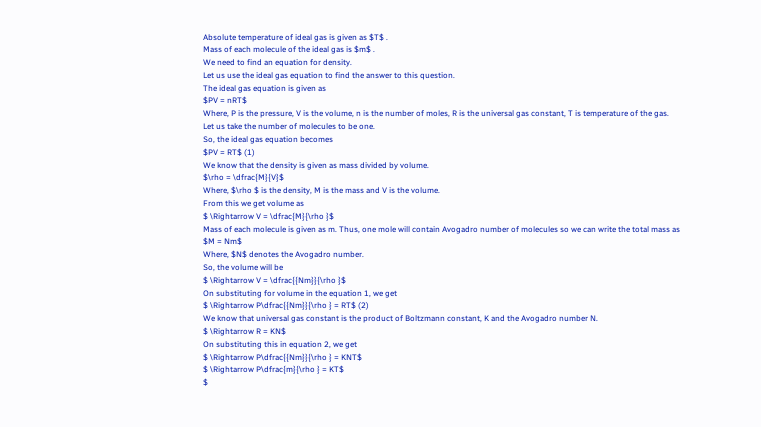Absolute temperature of ideal gas is given as $T$ .
Mass of each molecule of the ideal gas is $m$ .
We need to find an equation for density.
Let us use the ideal gas equation to find the answer to this question.
The ideal gas equation is given as
$PV = nRT$
Where, P is the pressure, V is the volume, n is the number of moles, R is the universal gas constant, T is temperature of the gas.
Let us take the number of molecules to be one.
So, the ideal gas equation becomes
$PV = RT$ (1)
We know that the density is given as mass divided by volume.
$\rho = \dfrac{M}{V}$
Where, $\rho $ is the density, M is the mass and V is the volume.
From this we get volume as
$ \Rightarrow V = \dfrac{M}{\rho }$
Mass of each molecule is given as m. Thus, one mole will contain Avogadro number of molecules so we can write the total mass as
$M = Nm$
Where, $N$ denotes the Avogadro number.
So, the volume will be
$ \Rightarrow V = \dfrac{{Nm}}{\rho }$
On substituting for volume in the equation 1, we get
$ \Rightarrow P\dfrac{{Nm}}{\rho } = RT$ (2)
We know that universal gas constant is the product of Boltzmann constant, K and the Avogadro number N.
$ \Rightarrow R = KN$
On substituting this in equation 2, we get
$ \Rightarrow P\dfrac{{Nm}}{\rho } = KNT$
$ \Rightarrow P\dfrac{m}{\rho } = KT$
$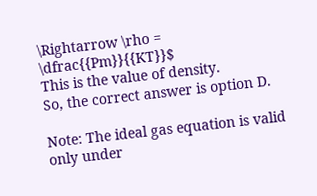\Rightarrow \rho = \dfrac{{Pm}}{{KT}}$
This is the value of density.
So, the correct answer is option D.

Note: The ideal gas equation is valid only under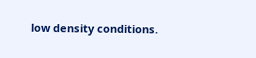low density conditions.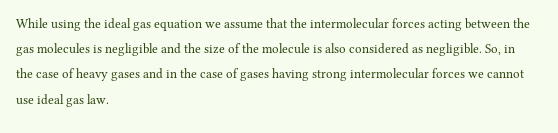While using the ideal gas equation we assume that the intermolecular forces acting between the gas molecules is negligible and the size of the molecule is also considered as negligible. So, in the case of heavy gases and in the case of gases having strong intermolecular forces we cannot use ideal gas law.